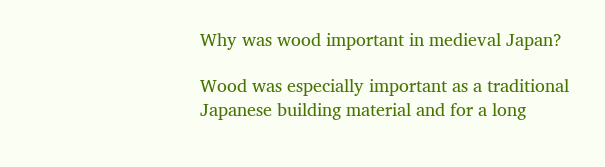Why was wood important in medieval Japan?

Wood was especially important as a traditional Japanese building material and for a long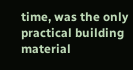time, was the only practical building material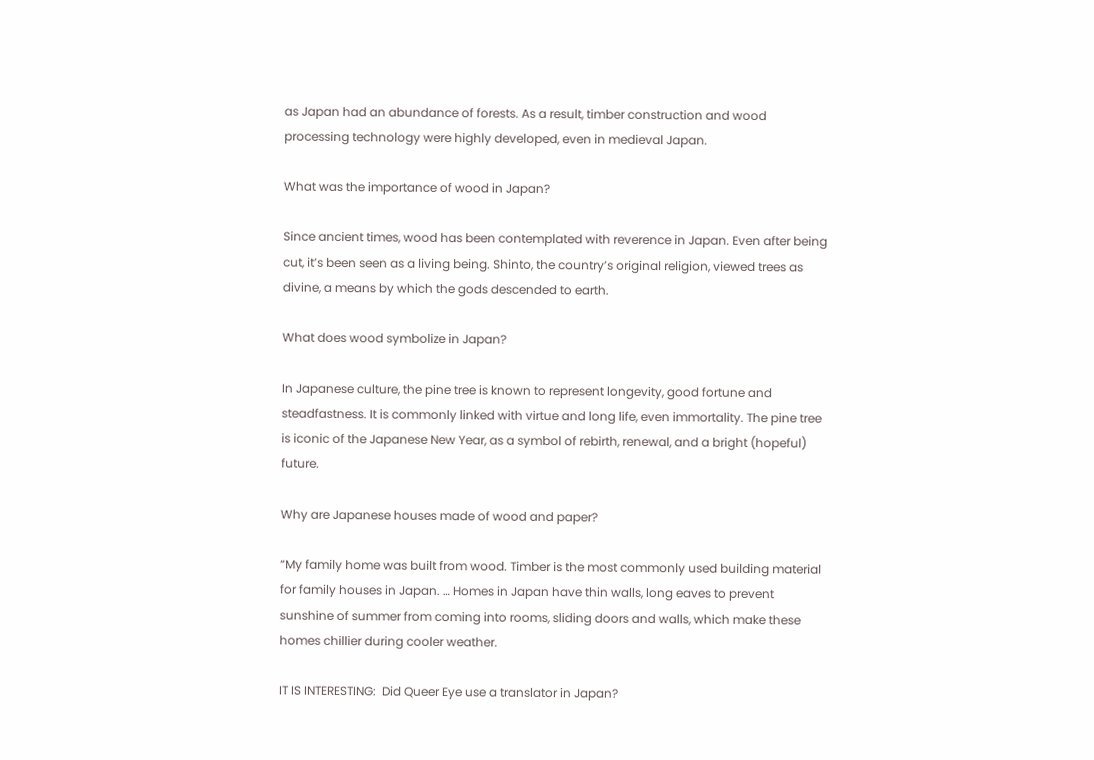as Japan had an abundance of forests. As a result, timber construction and wood processing technology were highly developed, even in medieval Japan.

What was the importance of wood in Japan?

Since ancient times, wood has been contemplated with reverence in Japan. Even after being cut, it’s been seen as a living being. Shinto, the country’s original religion, viewed trees as divine, a means by which the gods descended to earth.

What does wood symbolize in Japan?

In Japanese culture, the pine tree is known to represent longevity, good fortune and steadfastness. It is commonly linked with virtue and long life, even immortality. The pine tree is iconic of the Japanese New Year, as a symbol of rebirth, renewal, and a bright (hopeful) future.

Why are Japanese houses made of wood and paper?

“My family home was built from wood. Timber is the most commonly used building material for family houses in Japan. … Homes in Japan have thin walls, long eaves to prevent sunshine of summer from coming into rooms, sliding doors and walls, which make these homes chillier during cooler weather.

IT IS INTERESTING:  Did Queer Eye use a translator in Japan?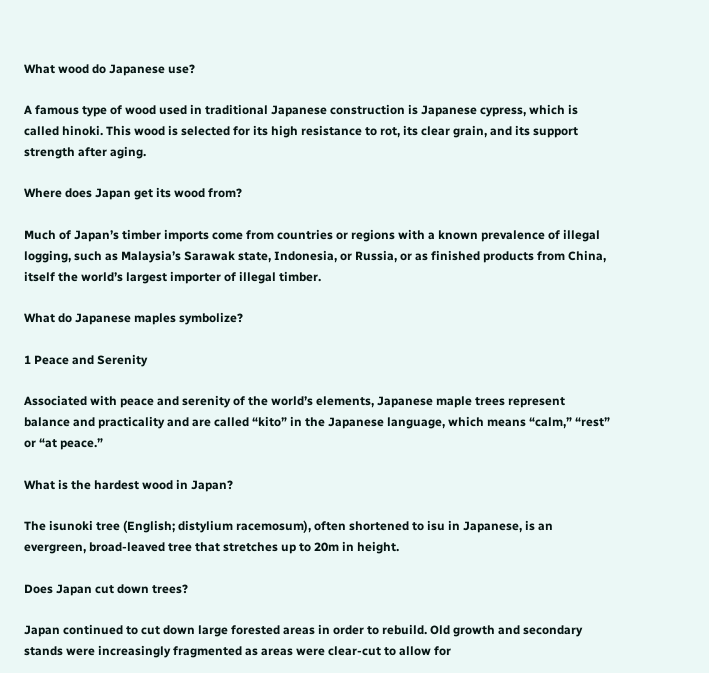What wood do Japanese use?

A famous type of wood used in traditional Japanese construction is Japanese cypress, which is called hinoki. This wood is selected for its high resistance to rot, its clear grain, and its support strength after aging.

Where does Japan get its wood from?

Much of Japan’s timber imports come from countries or regions with a known prevalence of illegal logging, such as Malaysia’s Sarawak state, Indonesia, or Russia, or as finished products from China, itself the world’s largest importer of illegal timber.

What do Japanese maples symbolize?

1 Peace and Serenity

Associated with peace and serenity of the world’s elements, Japanese maple trees represent balance and practicality and are called “kito” in the Japanese language, which means “calm,” “rest” or “at peace.”

What is the hardest wood in Japan?

The isunoki tree (English; distylium racemosum), often shortened to isu in Japanese, is an evergreen, broad-leaved tree that stretches up to 20m in height.

Does Japan cut down trees?

Japan continued to cut down large forested areas in order to rebuild. Old growth and secondary stands were increasingly fragmented as areas were clear-cut to allow for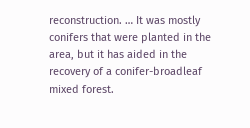reconstruction. … It was mostly conifers that were planted in the area, but it has aided in the recovery of a conifer-broadleaf mixed forest.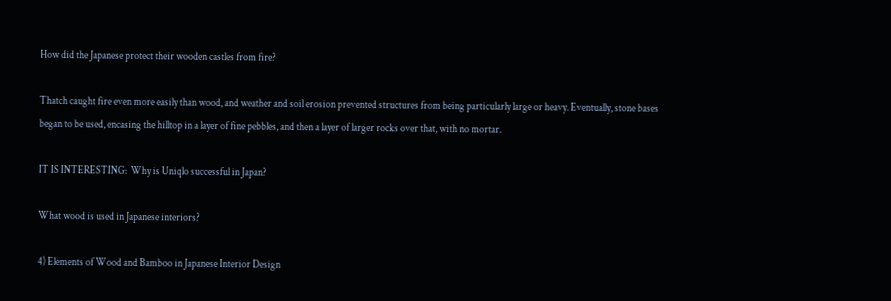How did the Japanese protect their wooden castles from fire?

Thatch caught fire even more easily than wood, and weather and soil erosion prevented structures from being particularly large or heavy. Eventually, stone bases began to be used, encasing the hilltop in a layer of fine pebbles, and then a layer of larger rocks over that, with no mortar.

IT IS INTERESTING:  Why is Uniqlo successful in Japan?

What wood is used in Japanese interiors?

4) Elements of Wood and Bamboo in Japanese Interior Design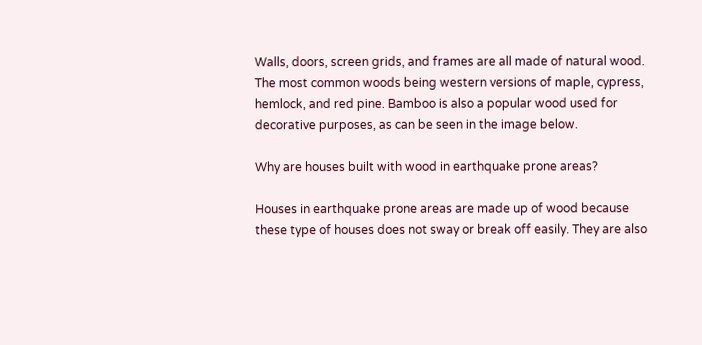Walls, doors, screen grids, and frames are all made of natural wood. The most common woods being western versions of maple, cypress, hemlock, and red pine. Bamboo is also a popular wood used for decorative purposes, as can be seen in the image below.

Why are houses built with wood in earthquake prone areas?

Houses in earthquake prone areas are made up of wood because these type of houses does not sway or break off easily. They are also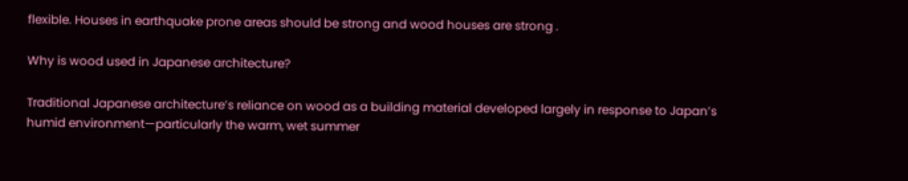flexible. Houses in earthquake prone areas should be strong and wood houses are strong .

Why is wood used in Japanese architecture?

Traditional Japanese architecture’s reliance on wood as a building material developed largely in response to Japan’s humid environment—particularly the warm, wet summer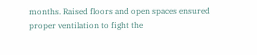months. Raised floors and open spaces ensured proper ventilation to fight the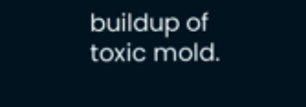buildup of toxic mold.